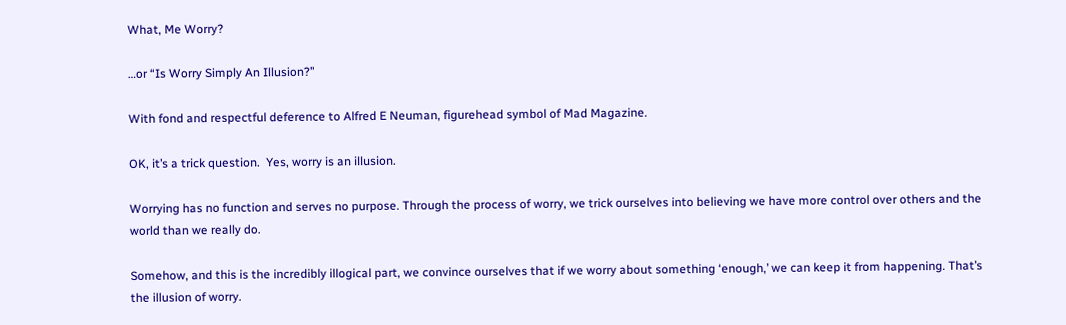What, Me Worry?

…or “Is Worry Simply An Illusion?”

With fond and respectful deference to Alfred E Neuman, figurehead symbol of Mad Magazine.

OK, it’s a trick question.  Yes, worry is an illusion.

Worrying has no function and serves no purpose. Through the process of worry, we trick ourselves into believing we have more control over others and the world than we really do.

Somehow, and this is the incredibly illogical part, we convince ourselves that if we worry about something ‘enough,’ we can keep it from happening. That’s the illusion of worry.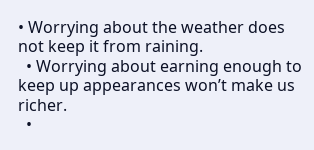• Worrying about the weather does not keep it from raining.
  • Worrying about earning enough to keep up appearances won’t make us richer.
  •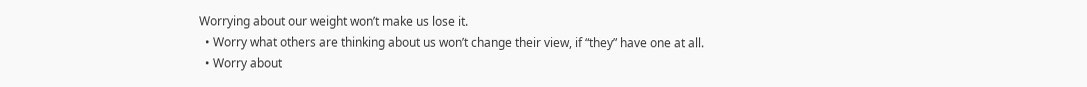Worrying about our weight won’t make us lose it.
  • Worry what others are thinking about us won’t change their view, if “they” have one at all.
  • Worry about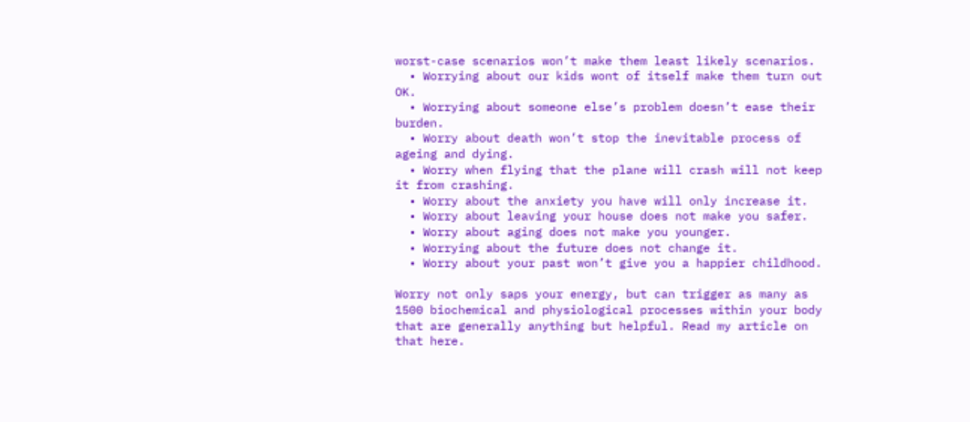worst-case scenarios won’t make them least likely scenarios.
  • Worrying about our kids wont of itself make them turn out OK.
  • Worrying about someone else’s problem doesn’t ease their burden.
  • Worry about death won’t stop the inevitable process of ageing and dying.
  • Worry when flying that the plane will crash will not keep it from crashing.
  • Worry about the anxiety you have will only increase it.
  • Worry about leaving your house does not make you safer.
  • Worry about aging does not make you younger.
  • Worrying about the future does not change it.
  • Worry about your past won’t give you a happier childhood.

Worry not only saps your energy, but can trigger as many as 1500 biochemical and physiological processes within your body that are generally anything but helpful. Read my article on that here.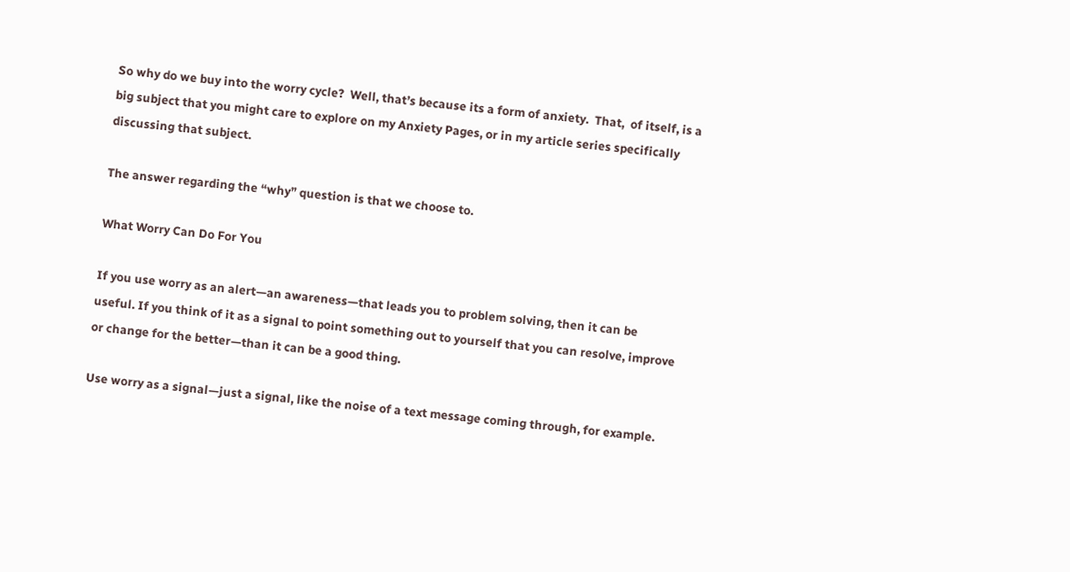So why do we buy into the worry cycle?  Well, that’s because its a form of anxiety.  That,  of itself, is a big subject that you might care to explore on my Anxiety Pages, or in my article series specifically discussing that subject.

The answer regarding the “why” question is that we choose to.

What Worry Can Do For You

If you use worry as an alert—an awareness—that leads you to problem solving, then it can be useful. If you think of it as a signal to point something out to yourself that you can resolve, improve or change for the better—than it can be a good thing.

Use worry as a signal—just a signal, like the noise of a text message coming through, for example.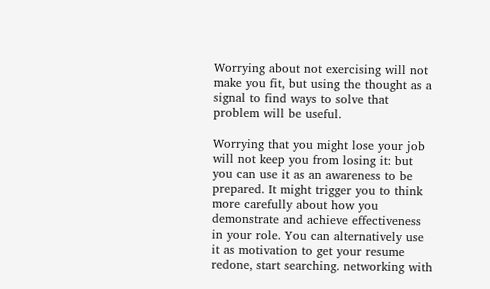Worrying about not exercising will not make you fit, but using the thought as a signal to find ways to solve that problem will be useful.

Worrying that you might lose your job will not keep you from losing it: but you can use it as an awareness to be prepared. It might trigger you to think more carefully about how you demonstrate and achieve effectiveness in your role. You can alternatively use it as motivation to get your resume redone, start searching. networking with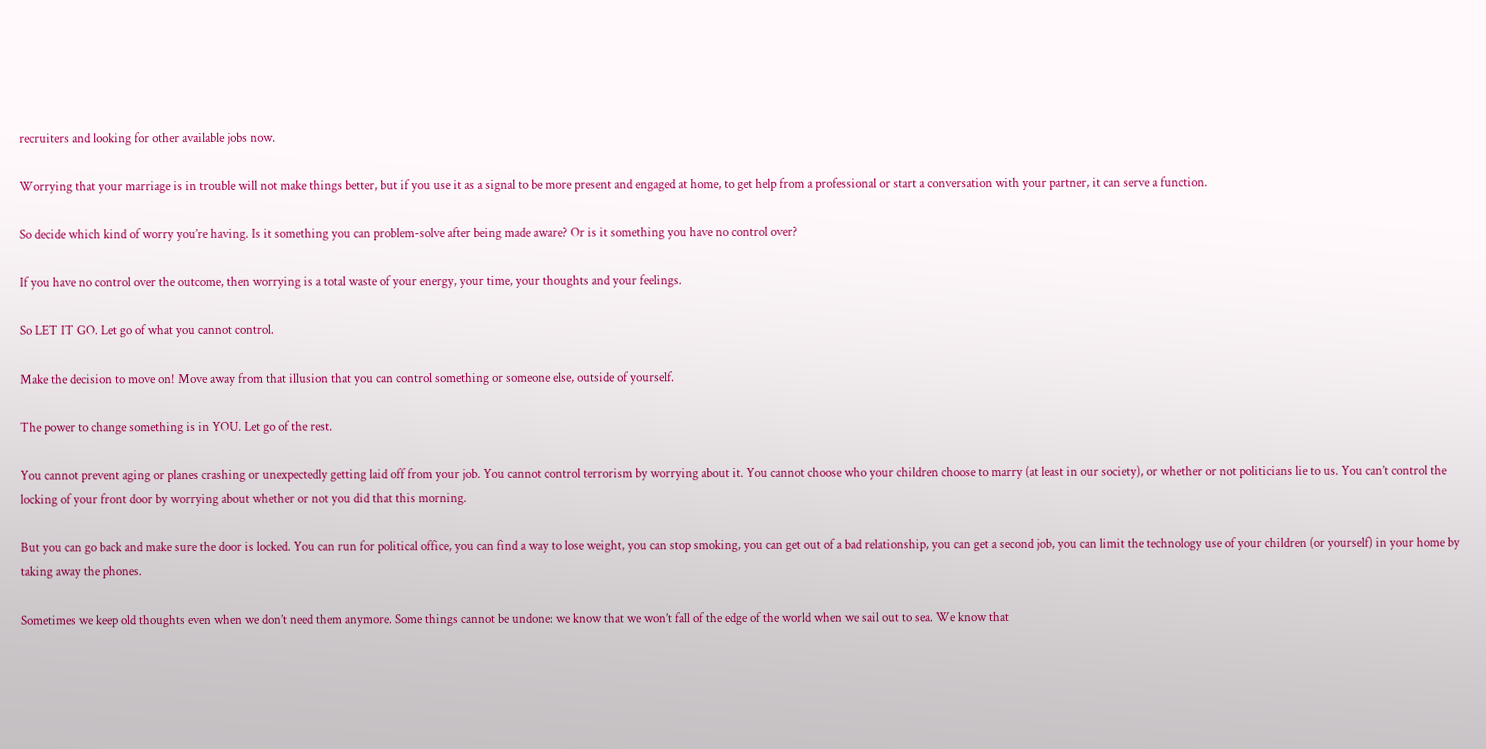recruiters and looking for other available jobs now.

Worrying that your marriage is in trouble will not make things better, but if you use it as a signal to be more present and engaged at home, to get help from a professional or start a conversation with your partner, it can serve a function.

So decide which kind of worry you’re having. Is it something you can problem-solve after being made aware? Or is it something you have no control over?

If you have no control over the outcome, then worrying is a total waste of your energy, your time, your thoughts and your feelings.

So LET IT GO. Let go of what you cannot control.

Make the decision to move on! Move away from that illusion that you can control something or someone else, outside of yourself.

The power to change something is in YOU. Let go of the rest.

You cannot prevent aging or planes crashing or unexpectedly getting laid off from your job. You cannot control terrorism by worrying about it. You cannot choose who your children choose to marry (at least in our society), or whether or not politicians lie to us. You can’t control the locking of your front door by worrying about whether or not you did that this morning.

But you can go back and make sure the door is locked. You can run for political office, you can find a way to lose weight, you can stop smoking, you can get out of a bad relationship, you can get a second job, you can limit the technology use of your children (or yourself) in your home by taking away the phones.

Sometimes we keep old thoughts even when we don’t need them anymore. Some things cannot be undone: we know that we won’t fall of the edge of the world when we sail out to sea. We know that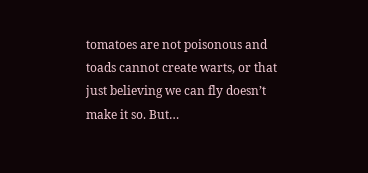tomatoes are not poisonous and toads cannot create warts, or that just believing we can fly doesn’t make it so. But…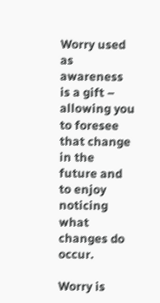Worry used as awareness is a gift – allowing you to foresee that change in the future and to enjoy noticing what changes do occur.

Worry is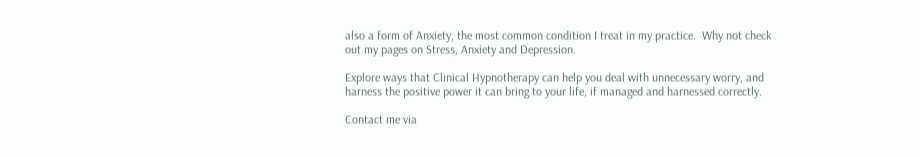also a form of Anxiety, the most common condition I treat in my practice.  Why not check out my pages on Stress, Anxiety and Depression.

Explore ways that Clinical Hypnotherapy can help you deal with unnecessary worry, and harness the positive power it can bring to your life, if managed and harnessed correctly.

Contact me via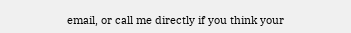email, or call me directly if you think your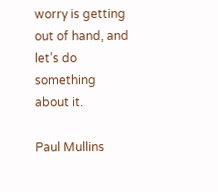worry is getting out of hand, and let’s do something about it.

Paul Mullins